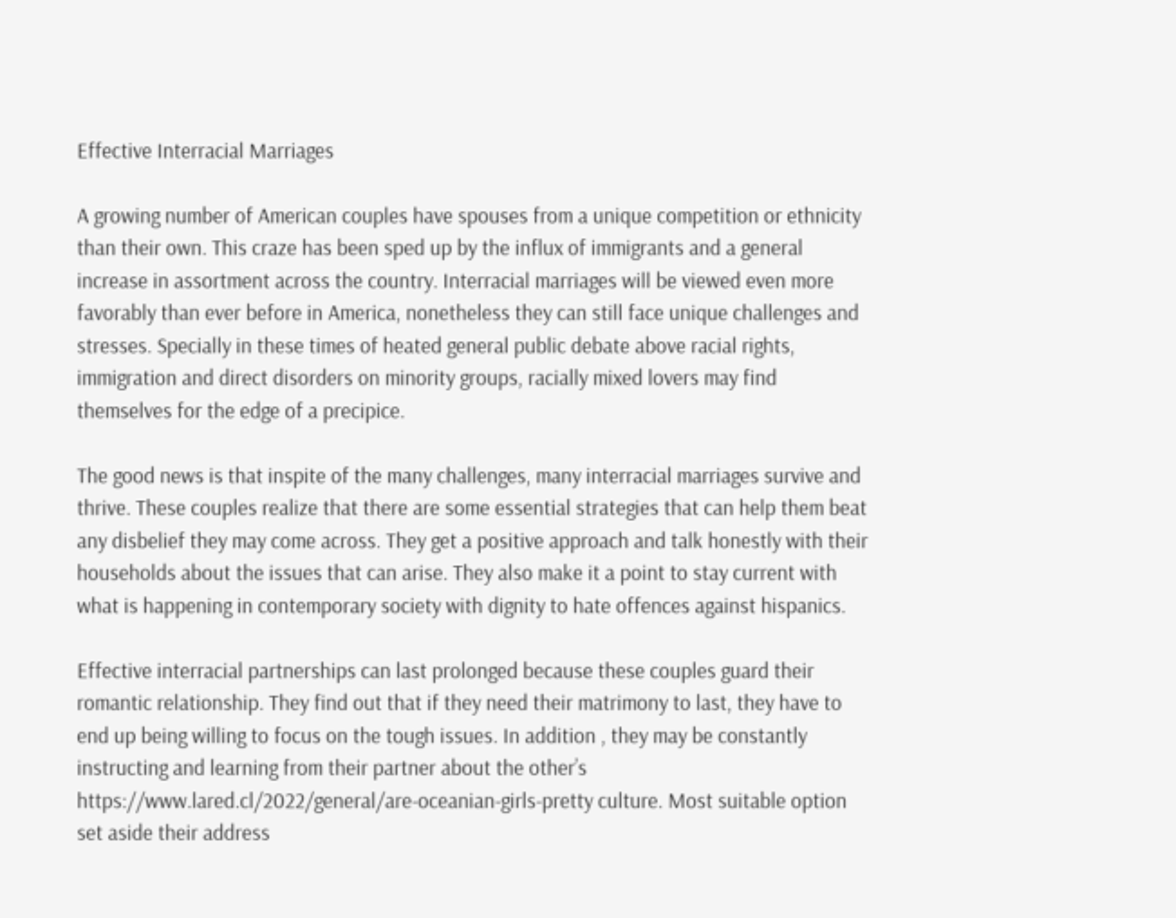Effective Interracial Marriages

A growing number of American couples have spouses from a unique competition or ethnicity than their own. This craze has been sped up by the influx of immigrants and a general increase in assortment across the country. Interracial marriages will be viewed even more favorably than ever before in America, nonetheless they can still face unique challenges and stresses. Specially in these times of heated general public debate above racial rights, immigration and direct disorders on minority groups, racially mixed lovers may find themselves for the edge of a precipice.

The good news is that inspite of the many challenges, many interracial marriages survive and thrive. These couples realize that there are some essential strategies that can help them beat any disbelief they may come across. They get a positive approach and talk honestly with their households about the issues that can arise. They also make it a point to stay current with what is happening in contemporary society with dignity to hate offences against hispanics.

Effective interracial partnerships can last prolonged because these couples guard their romantic relationship. They find out that if they need their matrimony to last, they have to end up being willing to focus on the tough issues. In addition , they may be constantly instructing and learning from their partner about the other’s https://www.lared.cl/2022/general/are-oceanian-girls-pretty culture. Most suitable option set aside their address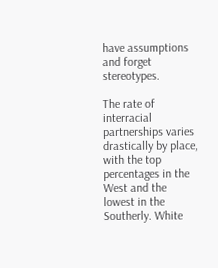have assumptions and forget stereotypes.

The rate of interracial partnerships varies drastically by place, with the top percentages in the West and the lowest in the Southerly. White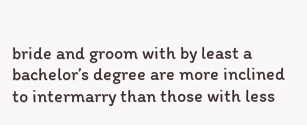bride and groom with by least a bachelor’s degree are more inclined to intermarry than those with less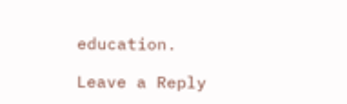education.

Leave a Reply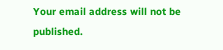Your email address will not be published.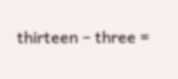thirteen − three =